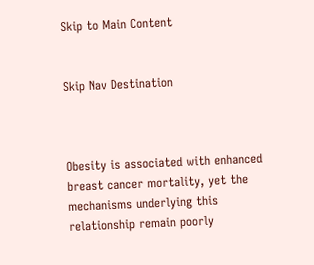Skip to Main Content


Skip Nav Destination



Obesity is associated with enhanced breast cancer mortality, yet the mechanisms underlying this relationship remain poorly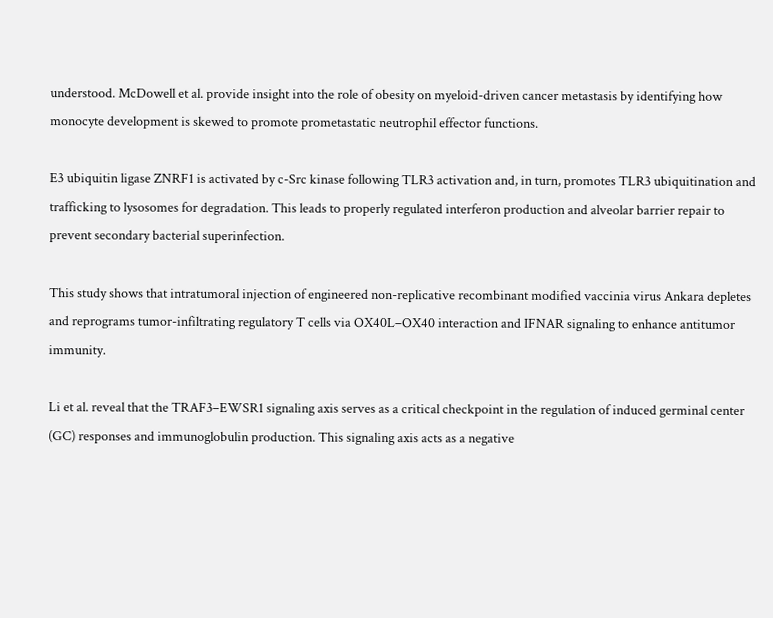understood. McDowell et al. provide insight into the role of obesity on myeloid-driven cancer metastasis by identifying how monocyte development is skewed to promote prometastatic neutrophil effector functions.

E3 ubiquitin ligase ZNRF1 is activated by c-Src kinase following TLR3 activation and, in turn, promotes TLR3 ubiquitination and trafficking to lysosomes for degradation. This leads to properly regulated interferon production and alveolar barrier repair to prevent secondary bacterial superinfection.

This study shows that intratumoral injection of engineered non-replicative recombinant modified vaccinia virus Ankara depletes and reprograms tumor-infiltrating regulatory T cells via OX40L–OX40 interaction and IFNAR signaling to enhance antitumor immunity.

Li et al. reveal that the TRAF3–EWSR1 signaling axis serves as a critical checkpoint in the regulation of induced germinal center (GC) responses and immunoglobulin production. This signaling axis acts as a negative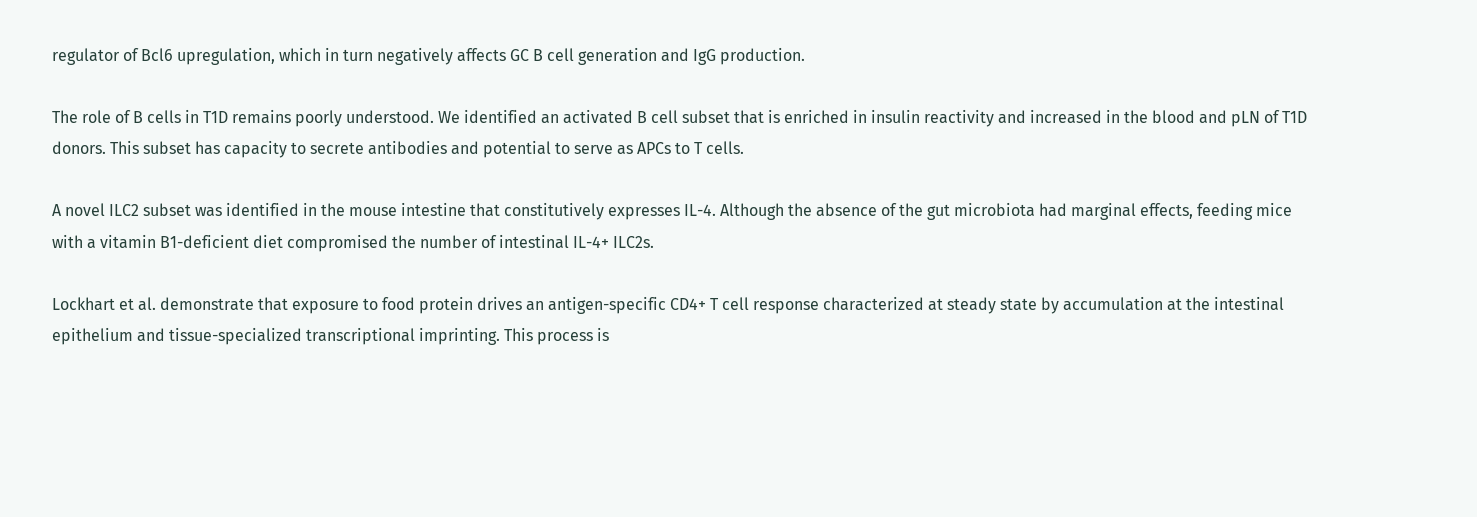regulator of Bcl6 upregulation, which in turn negatively affects GC B cell generation and IgG production.

The role of B cells in T1D remains poorly understood. We identified an activated B cell subset that is enriched in insulin reactivity and increased in the blood and pLN of T1D donors. This subset has capacity to secrete antibodies and potential to serve as APCs to T cells.

A novel ILC2 subset was identified in the mouse intestine that constitutively expresses IL-4. Although the absence of the gut microbiota had marginal effects, feeding mice with a vitamin B1-deficient diet compromised the number of intestinal IL-4+ ILC2s.

Lockhart et al. demonstrate that exposure to food protein drives an antigen-specific CD4+ T cell response characterized at steady state by accumulation at the intestinal epithelium and tissue-specialized transcriptional imprinting. This process is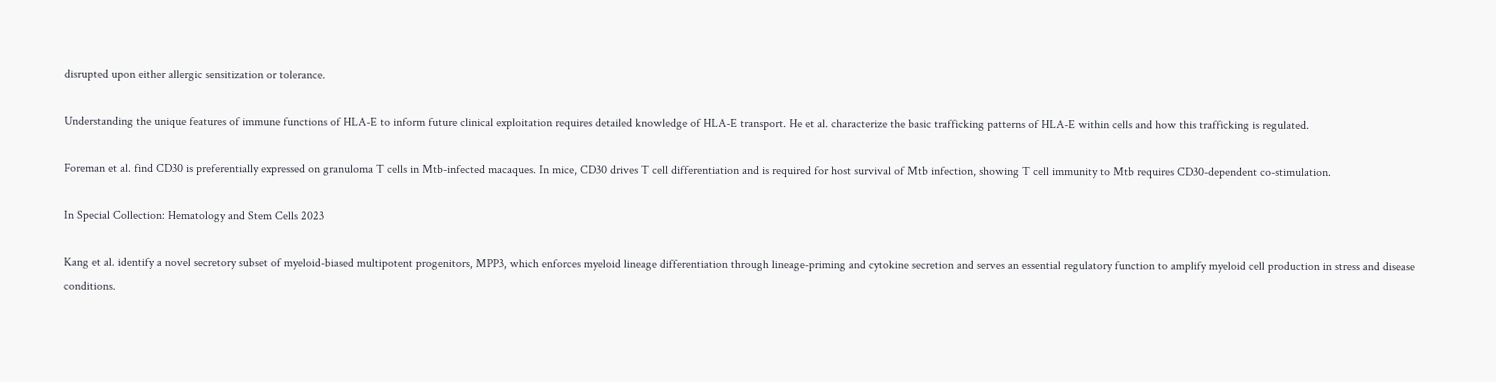disrupted upon either allergic sensitization or tolerance.

Understanding the unique features of immune functions of HLA-E to inform future clinical exploitation requires detailed knowledge of HLA-E transport. He et al. characterize the basic trafficking patterns of HLA-E within cells and how this trafficking is regulated.

Foreman et al. find CD30 is preferentially expressed on granuloma T cells in Mtb-infected macaques. In mice, CD30 drives T cell differentiation and is required for host survival of Mtb infection, showing T cell immunity to Mtb requires CD30-dependent co-stimulation.

In Special Collection: Hematology and Stem Cells 2023

Kang et al. identify a novel secretory subset of myeloid-biased multipotent progenitors, MPP3, which enforces myeloid lineage differentiation through lineage-priming and cytokine secretion and serves an essential regulatory function to amplify myeloid cell production in stress and disease conditions.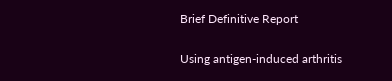Brief Definitive Report

Using antigen-induced arthritis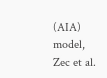(AIA) model, Zec et al.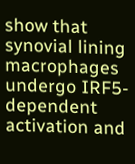show that synovial lining macrophages undergo IRF5-dependent activation and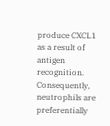produce CXCL1 as a result of antigen recognition. Consequently, neutrophils are preferentially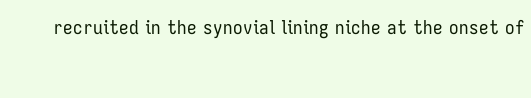recruited in the synovial lining niche at the onset of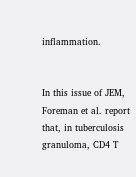inflammation.


In this issue of JEM, Foreman et al. report that, in tuberculosis granuloma, CD4 T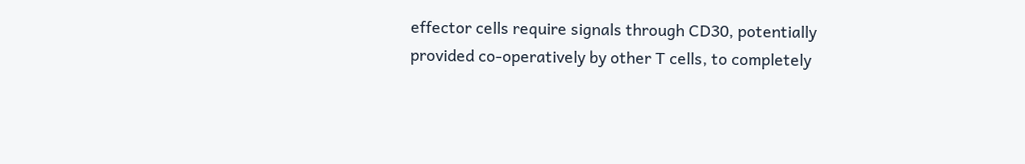effector cells require signals through CD30, potentially provided co-operatively by other T cells, to completely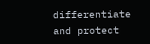differentiate and protect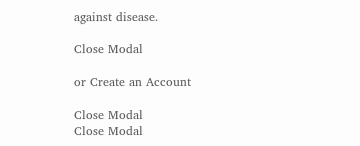against disease.

Close Modal

or Create an Account

Close Modal
Close Modal